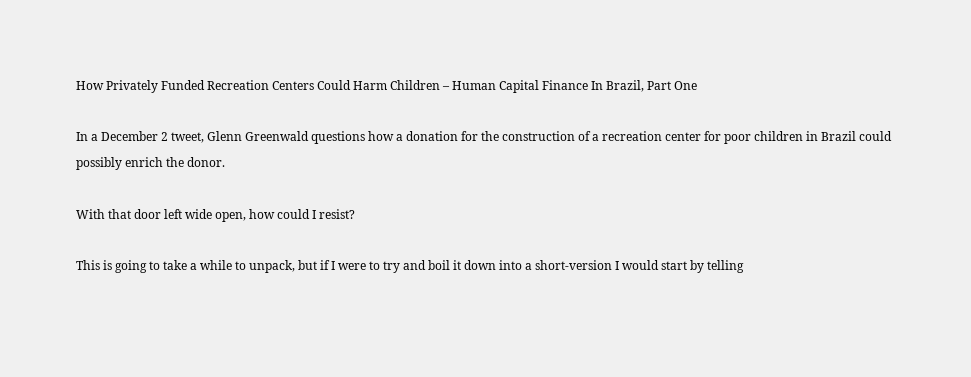How Privately Funded Recreation Centers Could Harm Children – Human Capital Finance In Brazil, Part One

In a December 2 tweet, Glenn Greenwald questions how a donation for the construction of a recreation center for poor children in Brazil could possibly enrich the donor.

With that door left wide open, how could I resist?

This is going to take a while to unpack, but if I were to try and boil it down into a short-version I would start by telling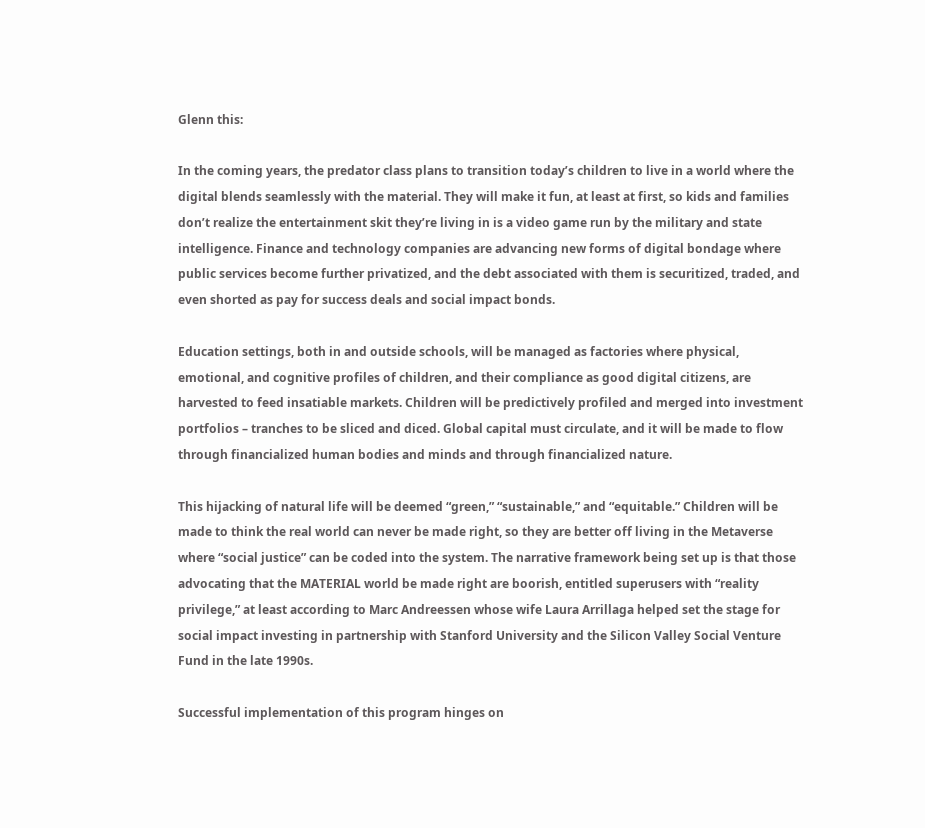Glenn this:

In the coming years, the predator class plans to transition today’s children to live in a world where the digital blends seamlessly with the material. They will make it fun, at least at first, so kids and families don’t realize the entertainment skit they’re living in is a video game run by the military and state intelligence. Finance and technology companies are advancing new forms of digital bondage where public services become further privatized, and the debt associated with them is securitized, traded, and even shorted as pay for success deals and social impact bonds.

Education settings, both in and outside schools, will be managed as factories where physical, emotional, and cognitive profiles of children, and their compliance as good digital citizens, are harvested to feed insatiable markets. Children will be predictively profiled and merged into investment portfolios – tranches to be sliced and diced. Global capital must circulate, and it will be made to flow through financialized human bodies and minds and through financialized nature.

This hijacking of natural life will be deemed “green,” “sustainable,” and “equitable.” Children will be made to think the real world can never be made right, so they are better off living in the Metaverse where “social justice” can be coded into the system. The narrative framework being set up is that those advocating that the MATERIAL world be made right are boorish, entitled superusers with “reality privilege,” at least according to Marc Andreessen whose wife Laura Arrillaga helped set the stage for social impact investing in partnership with Stanford University and the Silicon Valley Social Venture Fund in the late 1990s.

Successful implementation of this program hinges on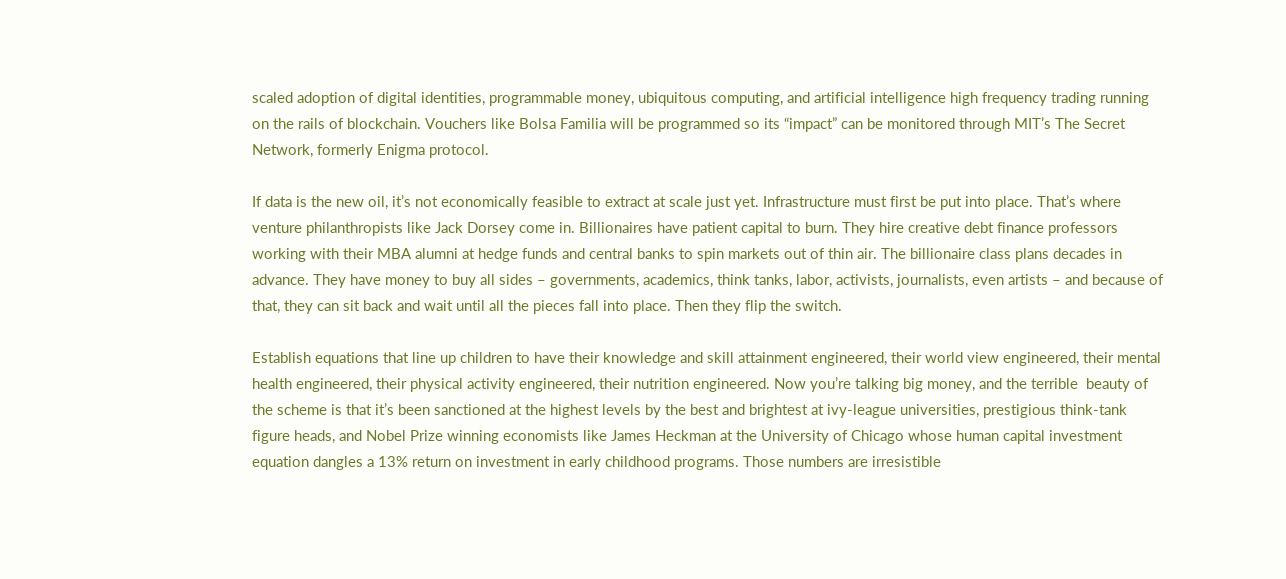scaled adoption of digital identities, programmable money, ubiquitous computing, and artificial intelligence high frequency trading running on the rails of blockchain. Vouchers like Bolsa Familia will be programmed so its “impact” can be monitored through MIT’s The Secret Network, formerly Enigma protocol.

If data is the new oil, it’s not economically feasible to extract at scale just yet. Infrastructure must first be put into place. That’s where venture philanthropists like Jack Dorsey come in. Billionaires have patient capital to burn. They hire creative debt finance professors working with their MBA alumni at hedge funds and central banks to spin markets out of thin air. The billionaire class plans decades in advance. They have money to buy all sides – governments, academics, think tanks, labor, activists, journalists, even artists – and because of that, they can sit back and wait until all the pieces fall into place. Then they flip the switch.

Establish equations that line up children to have their knowledge and skill attainment engineered, their world view engineered, their mental health engineered, their physical activity engineered, their nutrition engineered. Now you’re talking big money, and the terrible  beauty of the scheme is that it’s been sanctioned at the highest levels by the best and brightest at ivy-league universities, prestigious think-tank figure heads, and Nobel Prize winning economists like James Heckman at the University of Chicago whose human capital investment equation dangles a 13% return on investment in early childhood programs. Those numbers are irresistible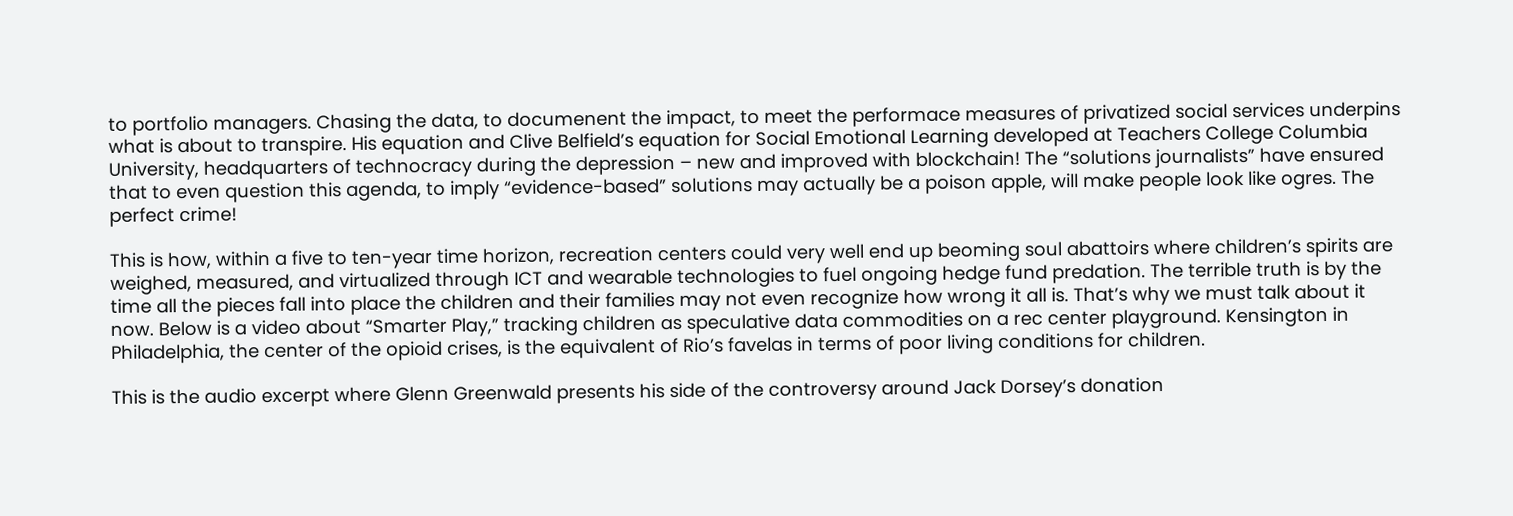to portfolio managers. Chasing the data, to documenent the impact, to meet the performace measures of privatized social services underpins what is about to transpire. His equation and Clive Belfield’s equation for Social Emotional Learning developed at Teachers College Columbia University, headquarters of technocracy during the depression – new and improved with blockchain! The “solutions journalists” have ensured that to even question this agenda, to imply “evidence-based” solutions may actually be a poison apple, will make people look like ogres. The perfect crime!

This is how, within a five to ten-year time horizon, recreation centers could very well end up beoming soul abattoirs where children’s spirits are weighed, measured, and virtualized through ICT and wearable technologies to fuel ongoing hedge fund predation. The terrible truth is by the time all the pieces fall into place the children and their families may not even recognize how wrong it all is. That’s why we must talk about it now. Below is a video about “Smarter Play,” tracking children as speculative data commodities on a rec center playground. Kensington in Philadelphia, the center of the opioid crises, is the equivalent of Rio’s favelas in terms of poor living conditions for children.

This is the audio excerpt where Glenn Greenwald presents his side of the controversy around Jack Dorsey’s donation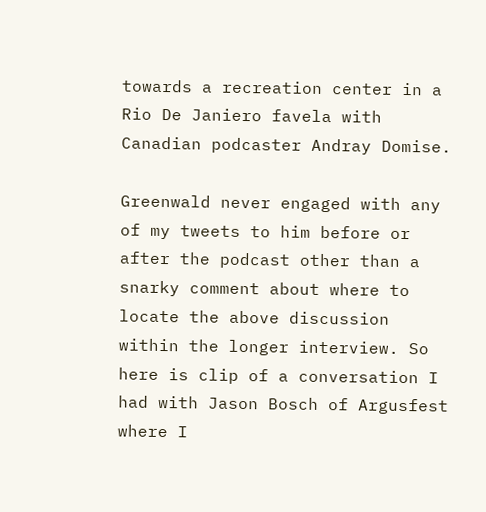towards a recreation center in a Rio De Janiero favela with Canadian podcaster Andray Domise.

Greenwald never engaged with any of my tweets to him before or after the podcast other than a snarky comment about where to locate the above discussion within the longer interview. So here is clip of a conversation I had with Jason Bosch of Argusfest where I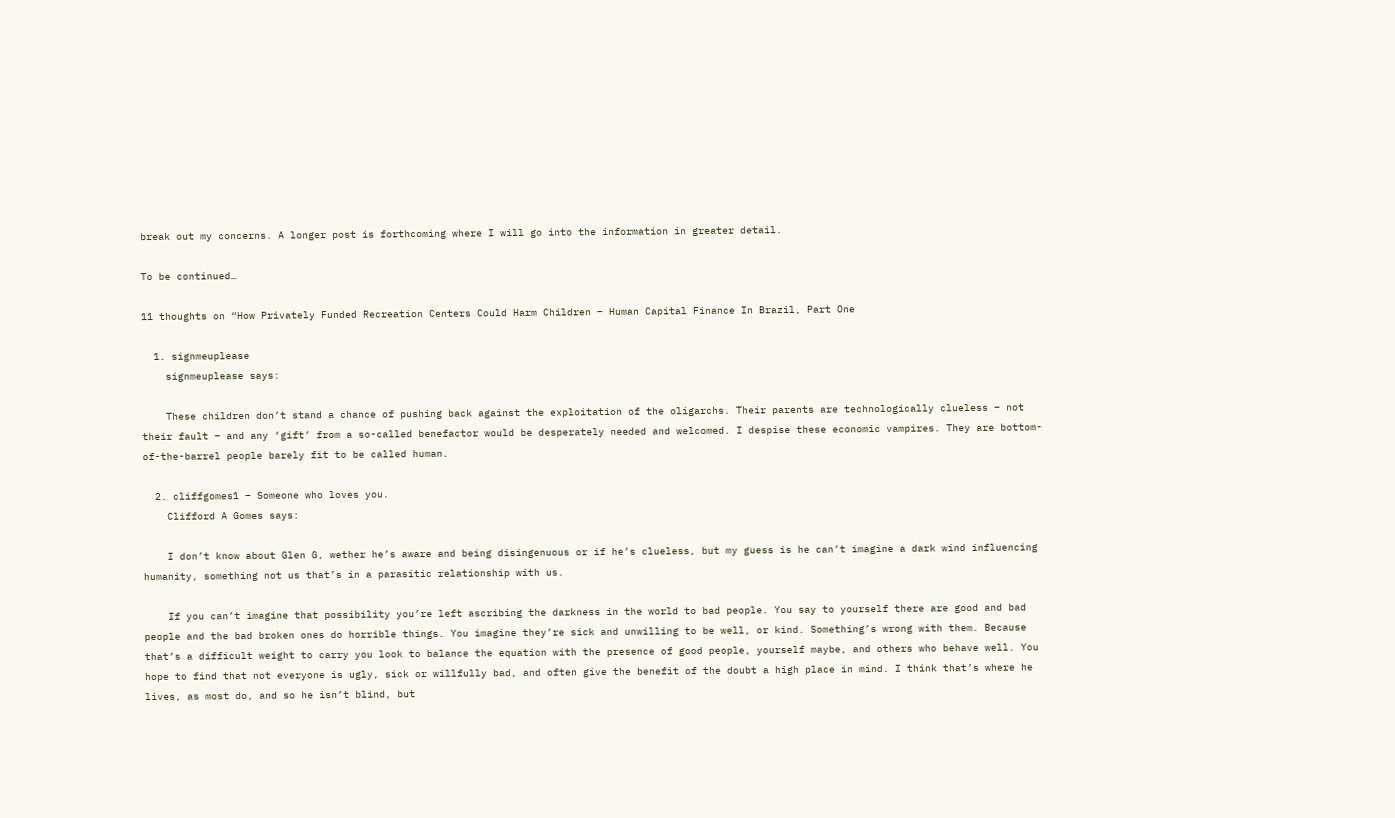break out my concerns. A longer post is forthcoming where I will go into the information in greater detail.

To be continued…

11 thoughts on “How Privately Funded Recreation Centers Could Harm Children – Human Capital Finance In Brazil, Part One

  1. signmeuplease
    signmeuplease says:

    These children don’t stand a chance of pushing back against the exploitation of the oligarchs. Their parents are technologically clueless – not their fault – and any ‘gift’ from a so-called benefactor would be desperately needed and welcomed. I despise these economic vampires. They are bottom-of-the-barrel people barely fit to be called human.

  2. cliffgomes1 – Someone who loves you.
    Clifford A Gomes says:

    I don’t know about Glen G, wether he’s aware and being disingenuous or if he’s clueless, but my guess is he can’t imagine a dark wind influencing humanity, something not us that’s in a parasitic relationship with us.

    If you can’t imagine that possibility you’re left ascribing the darkness in the world to bad people. You say to yourself there are good and bad people and the bad broken ones do horrible things. You imagine they’re sick and unwilling to be well, or kind. Something’s wrong with them. Because that’s a difficult weight to carry you look to balance the equation with the presence of good people, yourself maybe, and others who behave well. You hope to find that not everyone is ugly, sick or willfully bad, and often give the benefit of the doubt a high place in mind. I think that’s where he lives, as most do, and so he isn’t blind, but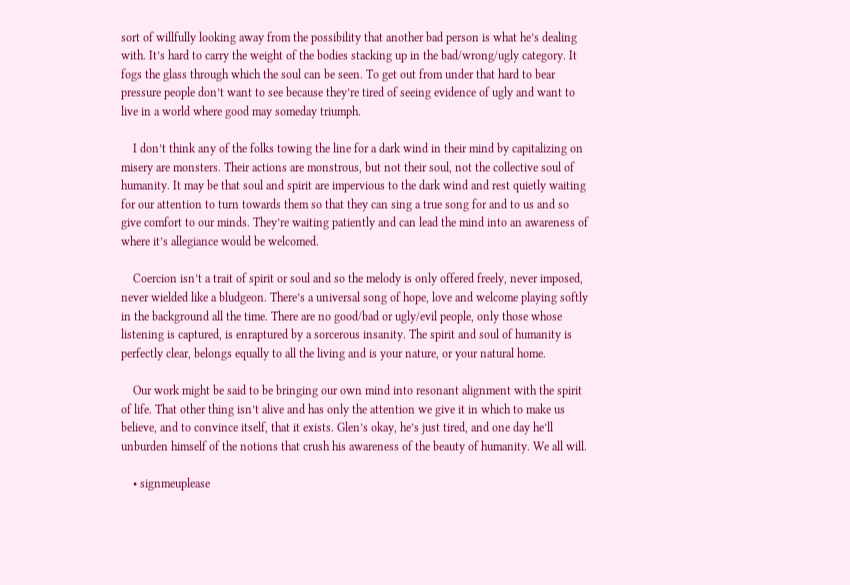sort of willfully looking away from the possibility that another bad person is what he’s dealing with. It’s hard to carry the weight of the bodies stacking up in the bad/wrong/ugly category. It fogs the glass through which the soul can be seen. To get out from under that hard to bear pressure people don’t want to see because they’re tired of seeing evidence of ugly and want to live in a world where good may someday triumph.

    I don’t think any of the folks towing the line for a dark wind in their mind by capitalizing on misery are monsters. Their actions are monstrous, but not their soul, not the collective soul of humanity. It may be that soul and spirit are impervious to the dark wind and rest quietly waiting for our attention to turn towards them so that they can sing a true song for and to us and so give comfort to our minds. They’re waiting patiently and can lead the mind into an awareness of where it’s allegiance would be welcomed.

    Coercion isn’t a trait of spirit or soul and so the melody is only offered freely, never imposed, never wielded like a bludgeon. There’s a universal song of hope, love and welcome playing softly in the background all the time. There are no good/bad or ugly/evil people, only those whose listening is captured, is enraptured by a sorcerous insanity. The spirit and soul of humanity is perfectly clear, belongs equally to all the living and is your nature, or your natural home.

    Our work might be said to be bringing our own mind into resonant alignment with the spirit of life. That other thing isn’t alive and has only the attention we give it in which to make us believe, and to convince itself, that it exists. Glen’s okay, he’s just tired, and one day he’ll unburden himself of the notions that crush his awareness of the beauty of humanity. We all will.

    • signmeuplease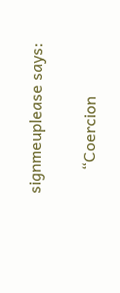signmeuplease says:

      “Coercion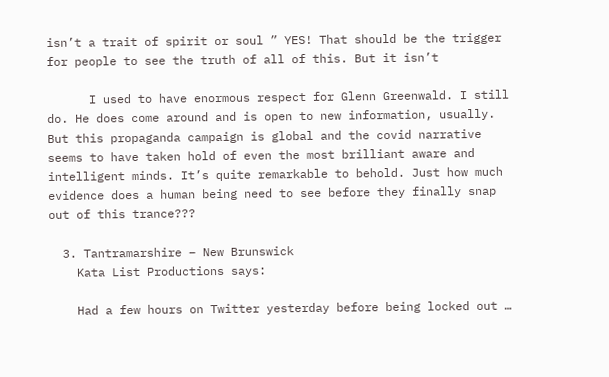isn’t a trait of spirit or soul ” YES! That should be the trigger for people to see the truth of all of this. But it isn’t

      I used to have enormous respect for Glenn Greenwald. I still do. He does come around and is open to new information, usually. But this propaganda campaign is global and the covid narrative seems to have taken hold of even the most brilliant aware and intelligent minds. It’s quite remarkable to behold. Just how much evidence does a human being need to see before they finally snap out of this trance???

  3. Tantramarshire – New Brunswick
    Kata List Productions says:

    Had a few hours on Twitter yesterday before being locked out …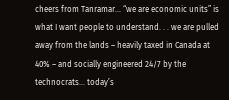cheers from Tanramar… “we are economic units” is what I want people to understand. . . we are pulled away from the lands – heavily taxed in Canada at 40% – and socially engineered 24/7 by the technocrats… today’s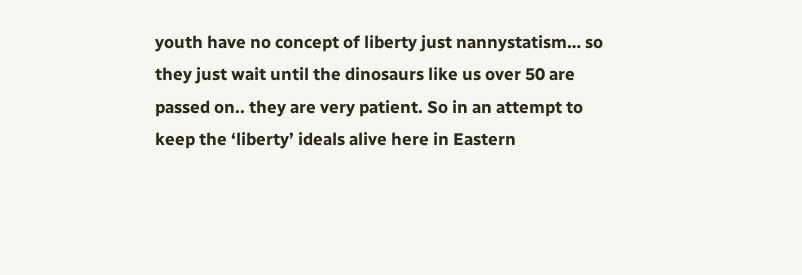youth have no concept of liberty just nannystatism… so they just wait until the dinosaurs like us over 50 are passed on.. they are very patient. So in an attempt to keep the ‘liberty’ ideals alive here in Eastern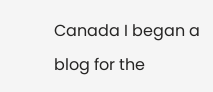Canada I began a blog for the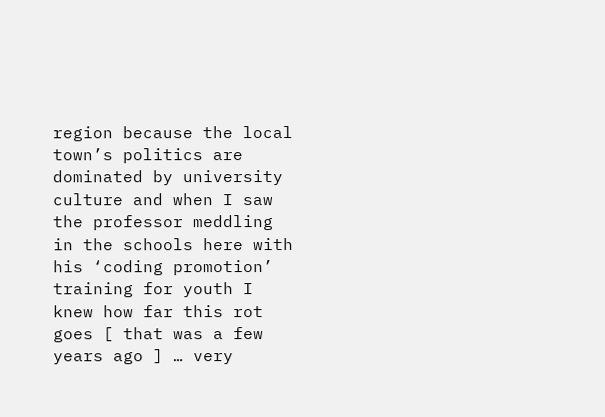region because the local town’s politics are dominated by university culture and when I saw the professor meddling in the schools here with his ‘coding promotion’ training for youth I knew how far this rot goes [ that was a few years ago ] … very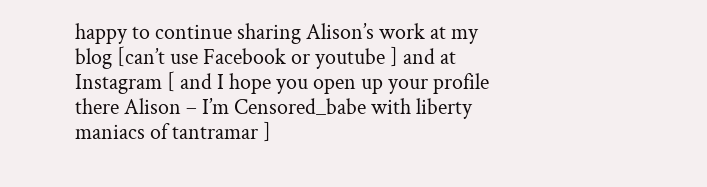happy to continue sharing Alison’s work at my blog [can’t use Facebook or youtube ] and at Instagram [ and I hope you open up your profile there Alison – I’m Censored_babe with liberty maniacs of tantramar ]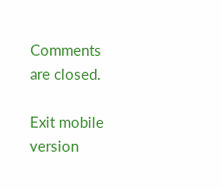Comments are closed.

Exit mobile version